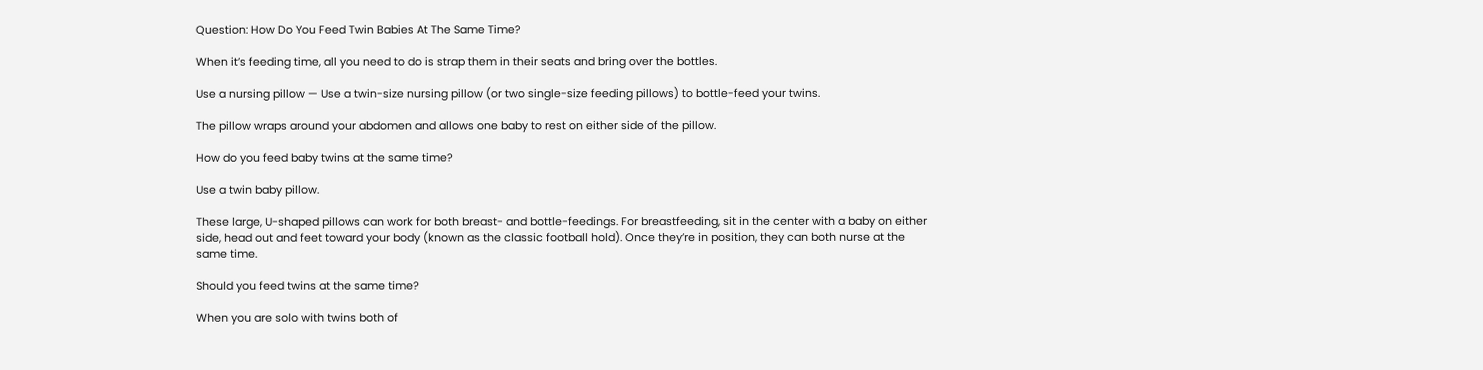Question: How Do You Feed Twin Babies At The Same Time?

When it’s feeding time, all you need to do is strap them in their seats and bring over the bottles.

Use a nursing pillow — Use a twin-size nursing pillow (or two single-size feeding pillows) to bottle-feed your twins.

The pillow wraps around your abdomen and allows one baby to rest on either side of the pillow.

How do you feed baby twins at the same time?

Use a twin baby pillow.

These large, U-shaped pillows can work for both breast- and bottle-feedings. For breastfeeding, sit in the center with a baby on either side, head out and feet toward your body (known as the classic football hold). Once they’re in position, they can both nurse at the same time.

Should you feed twins at the same time?

When you are solo with twins both of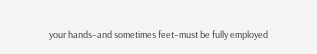your hands–and sometimes feet–must be fully employed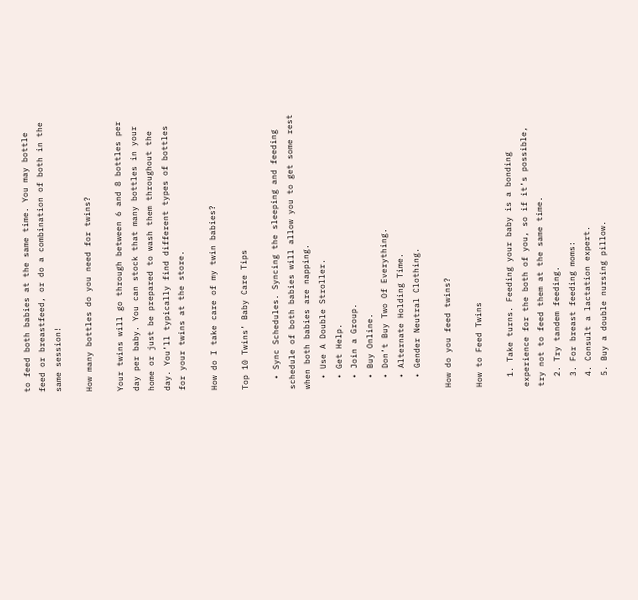to feed both babies at the same time. You may bottle feed or breastfeed, or do a combination of both in the same session!

How many bottles do you need for twins?

Your twins will go through between 6 and 8 bottles per day per baby. You can stock that many bottles in your home or just be prepared to wash them throughout the day. You’ll typically find different types of bottles for your twins at the store.

How do I take care of my twin babies?

Top 10 Twins’ Baby Care Tips

  • Sync Schedules. Syncing the sleeping and feeding schedule of both babies will allow you to get some rest when both babies are napping.
  • Use A Double Stroller.
  • Get Help.
  • Join a Group.
  • Buy Online.
  • Don’t Buy Two Of Everything.
  • Alternate Holding Time.
  • Gender Neutral Clothing.

How do you feed twins?

How to Feed Twins

  1. Take turns. Feeding your baby is a bonding experience for the both of you, so if it’s possible, try not to feed them at the same time.
  2. Try tandem feeding.
  3. For breast feeding moms:
  4. Consult a lactation expert.
  5. Buy a double nursing pillow.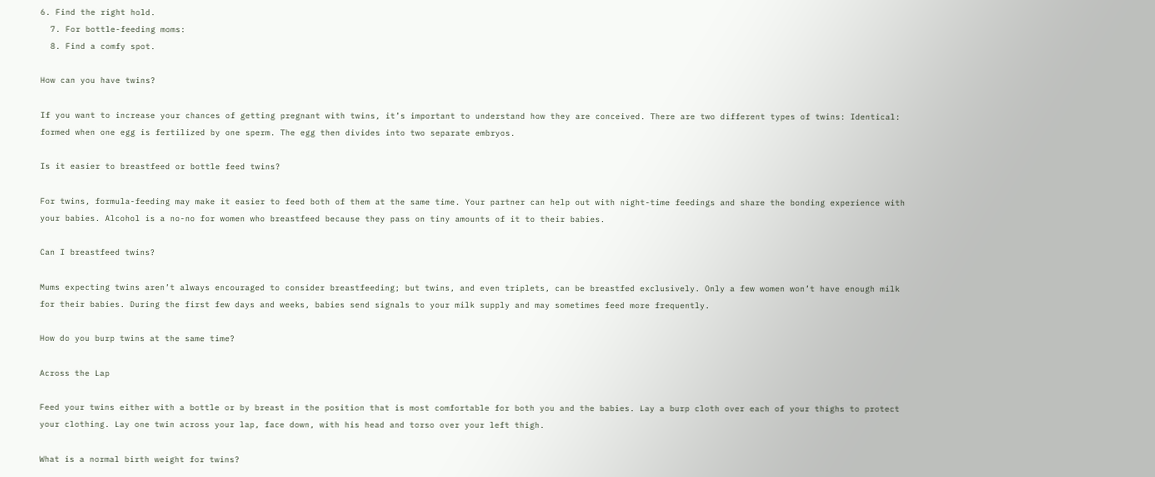6. Find the right hold.
  7. For bottle-feeding moms:
  8. Find a comfy spot.

How can you have twins?

If you want to increase your chances of getting pregnant with twins, it’s important to understand how they are conceived. There are two different types of twins: Identical: formed when one egg is fertilized by one sperm. The egg then divides into two separate embryos.

Is it easier to breastfeed or bottle feed twins?

For twins, formula-feeding may make it easier to feed both of them at the same time. Your partner can help out with night-time feedings and share the bonding experience with your babies. Alcohol is a no-no for women who breastfeed because they pass on tiny amounts of it to their babies.

Can I breastfeed twins?

Mums expecting twins aren’t always encouraged to consider breastfeeding; but twins, and even triplets, can be breastfed exclusively. Only a few women won’t have enough milk for their babies. During the first few days and weeks, babies send signals to your milk supply and may sometimes feed more frequently.

How do you burp twins at the same time?

Across the Lap

Feed your twins either with a bottle or by breast in the position that is most comfortable for both you and the babies. Lay a burp cloth over each of your thighs to protect your clothing. Lay one twin across your lap, face down, with his head and torso over your left thigh.

What is a normal birth weight for twins?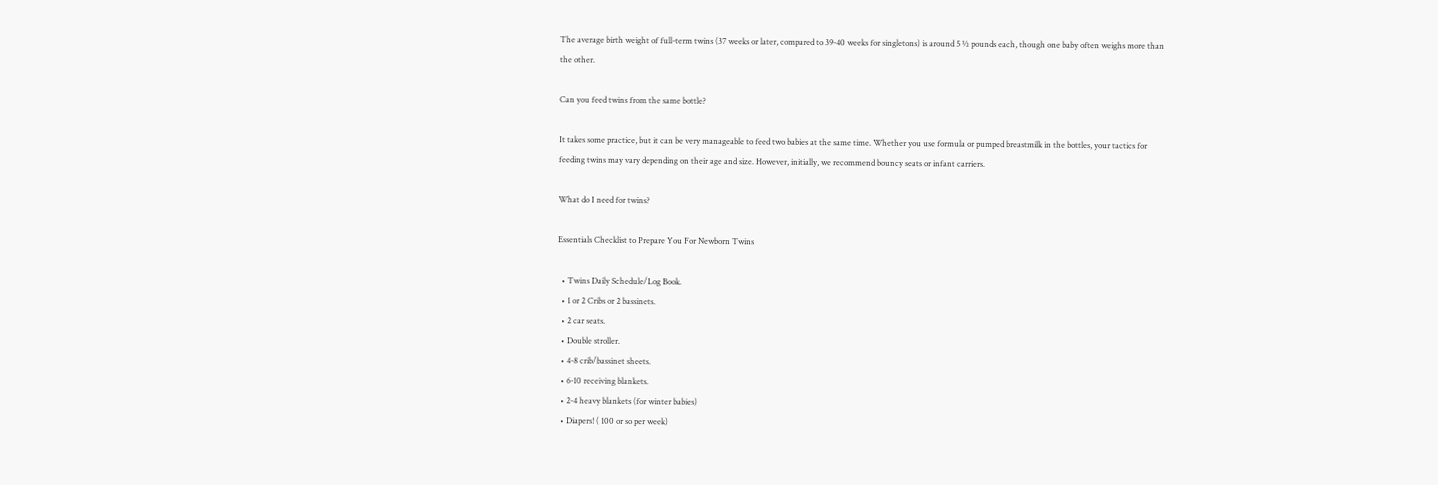The average birth weight of full-term twins (37 weeks or later, compared to 39-40 weeks for singletons) is around 5 ½ pounds each, though one baby often weighs more than the other.

Can you feed twins from the same bottle?

It takes some practice, but it can be very manageable to feed two babies at the same time. Whether you use formula or pumped breastmilk in the bottles, your tactics for feeding twins may vary depending on their age and size. However, initially, we recommend bouncy seats or infant carriers.

What do I need for twins?

Essentials Checklist to Prepare You For Newborn Twins

  • Twins Daily Schedule/Log Book.
  • 1 or 2 Cribs or 2 bassinets.
  • 2 car seats.
  • Double stroller.
  • 4-8 crib/bassinet sheets.
  • 6-10 receiving blankets.
  • 2-4 heavy blankets (for winter babies)
  • Diapers! ( 100 or so per week)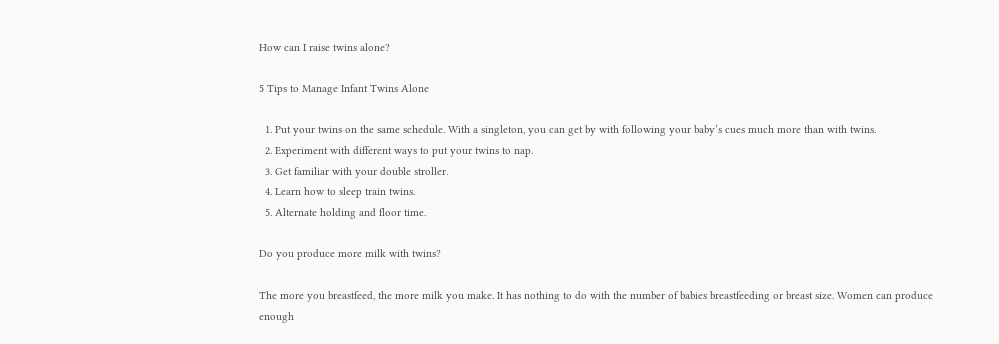How can I raise twins alone?

5 Tips to Manage Infant Twins Alone

  1. Put your twins on the same schedule. With a singleton, you can get by with following your baby’s cues much more than with twins.
  2. Experiment with different ways to put your twins to nap.
  3. Get familiar with your double stroller.
  4. Learn how to sleep train twins.
  5. Alternate holding and floor time.

Do you produce more milk with twins?

The more you breastfeed, the more milk you make. It has nothing to do with the number of babies breastfeeding or breast size. Women can produce enough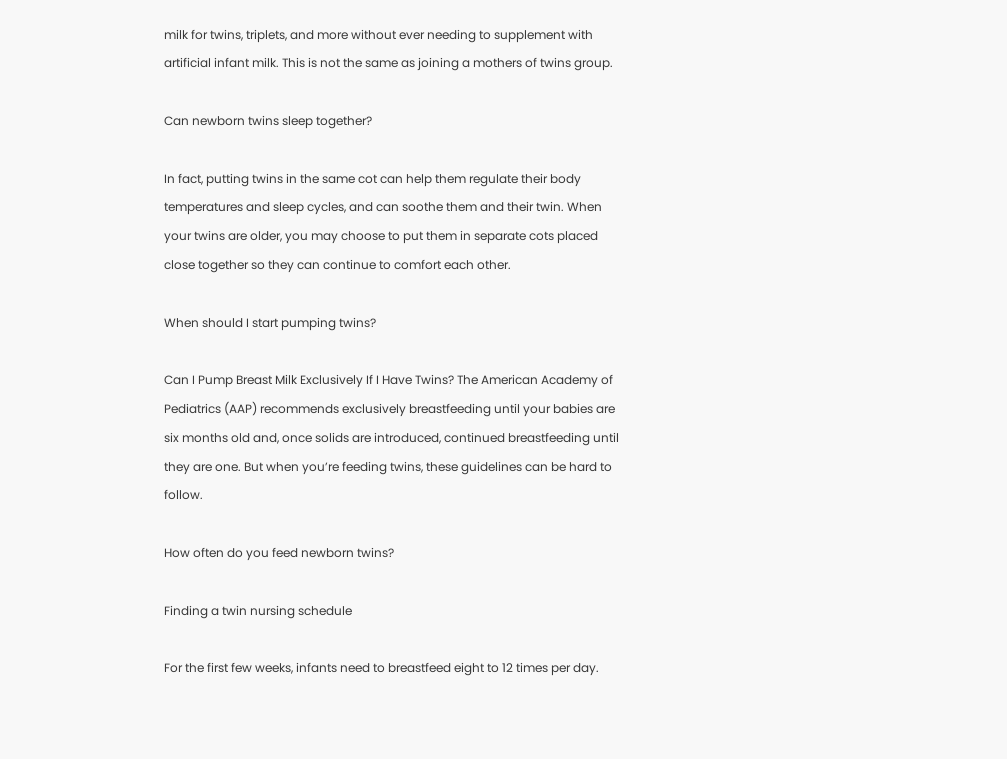milk for twins, triplets, and more without ever needing to supplement with artificial infant milk. This is not the same as joining a mothers of twins group.

Can newborn twins sleep together?

In fact, putting twins in the same cot can help them regulate their body temperatures and sleep cycles, and can soothe them and their twin. When your twins are older, you may choose to put them in separate cots placed close together so they can continue to comfort each other.

When should I start pumping twins?

Can I Pump Breast Milk Exclusively If I Have Twins? The American Academy of Pediatrics (AAP) recommends exclusively breastfeeding until your babies are six months old and, once solids are introduced, continued breastfeeding until they are one. But when you’re feeding twins, these guidelines can be hard to follow.

How often do you feed newborn twins?

Finding a twin nursing schedule

For the first few weeks, infants need to breastfeed eight to 12 times per day.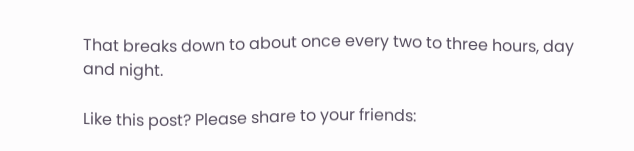That breaks down to about once every two to three hours, day and night.

Like this post? Please share to your friends: